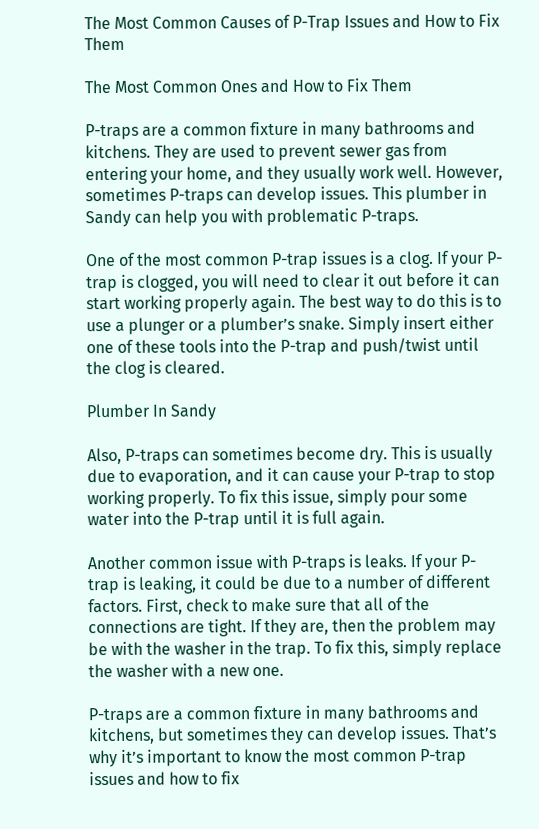The Most Common Causes of P-Trap Issues and How to Fix Them

The Most Common Ones and How to Fix Them

P-traps are a common fixture in many bathrooms and kitchens. They are used to prevent sewer gas from entering your home, and they usually work well. However, sometimes P-traps can develop issues. This plumber in Sandy can help you with problematic P-traps.

One of the most common P-trap issues is a clog. If your P-trap is clogged, you will need to clear it out before it can start working properly again. The best way to do this is to use a plunger or a plumber’s snake. Simply insert either one of these tools into the P-trap and push/twist until the clog is cleared.

Plumber In Sandy

Also, P-traps can sometimes become dry. This is usually due to evaporation, and it can cause your P-trap to stop working properly. To fix this issue, simply pour some water into the P-trap until it is full again.

Another common issue with P-traps is leaks. If your P-trap is leaking, it could be due to a number of different factors. First, check to make sure that all of the connections are tight. If they are, then the problem may be with the washer in the trap. To fix this, simply replace the washer with a new one.

P-traps are a common fixture in many bathrooms and kitchens, but sometimes they can develop issues. That’s why it’s important to know the most common P-trap issues and how to fix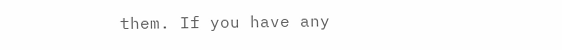them. If you have any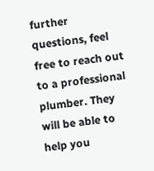further questions, feel free to reach out to a professional plumber. They will be able to help you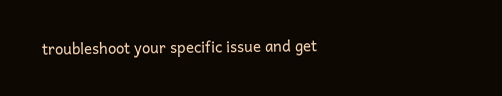troubleshoot your specific issue and get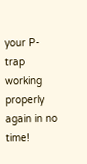your P-trap working properly again in no time!